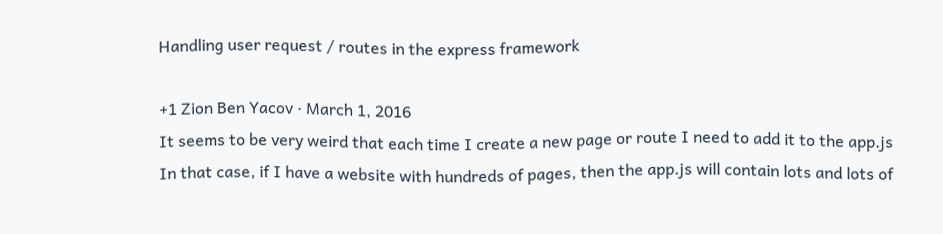Handling user request / routes in the express framework

+1 Zion Ben Yacov · March 1, 2016
It seems to be very weird that each time I create a new page or route I need to add it to the app.js
In that case, if I have a website with hundreds of pages, then the app.js will contain lots and lots of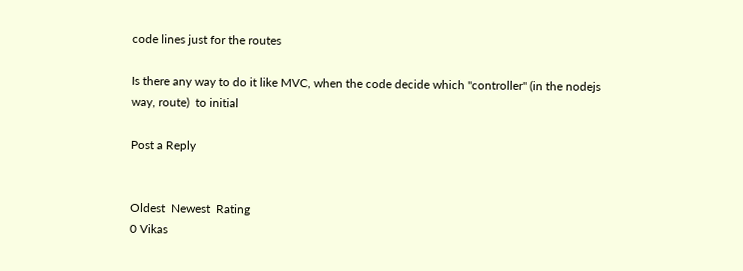code lines just for the routes

Is there any way to do it like MVC, when the code decide which "controller" (in the nodejs way, route)  to initial

Post a Reply


Oldest  Newest  Rating
0 Vikas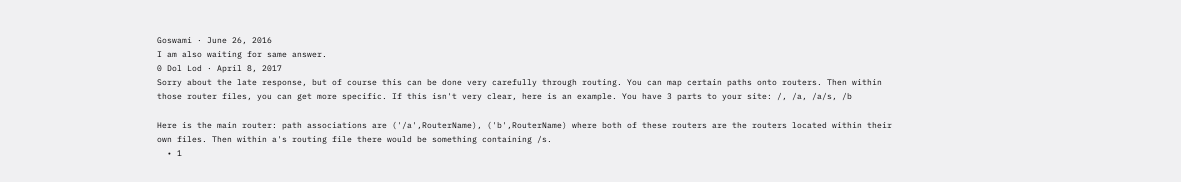Goswami · June 26, 2016
I am also waiting for same answer.
0 Dol Lod · April 8, 2017
Sorry about the late response, but of course this can be done very carefully through routing. You can map certain paths onto routers. Then within those router files, you can get more specific. If this isn't very clear, here is an example. You have 3 parts to your site: /, /a, /a/s, /b

Here is the main router: path associations are ('/a',RouterName), ('b',RouterName) where both of these routers are the routers located within their own files. Then within a's routing file there would be something containing /s.
  • 1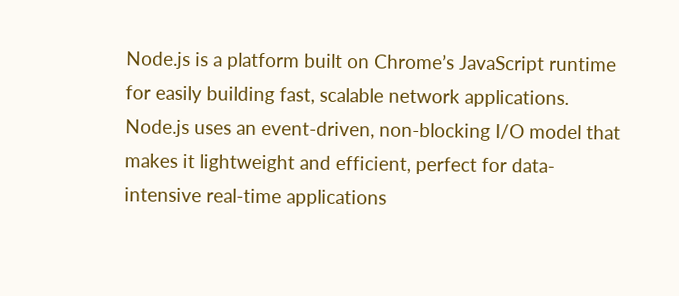Node.js is a platform built on Chrome’s JavaScript runtime for easily building fast, scalable network applications. Node.js uses an event-driven, non-blocking I/O model that makes it lightweight and efficient, perfect for data-intensive real-time applications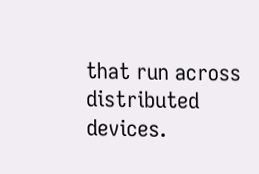that run across distributed devices.